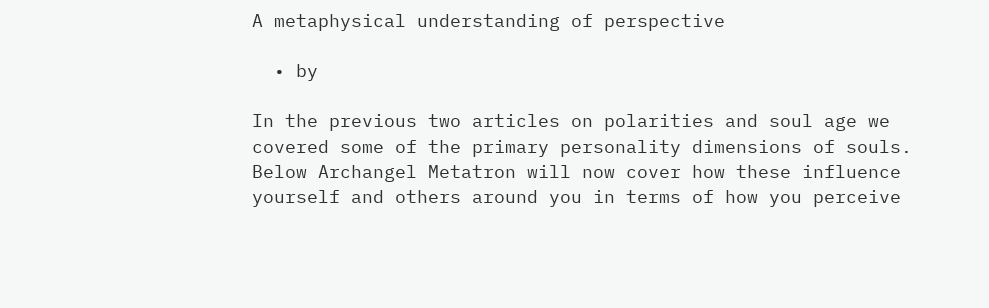A metaphysical understanding of perspective

  • by

In the previous two articles on polarities and soul age we covered some of the primary personality dimensions of souls. Below Archangel Metatron will now cover how these influence yourself and others around you in terms of how you perceive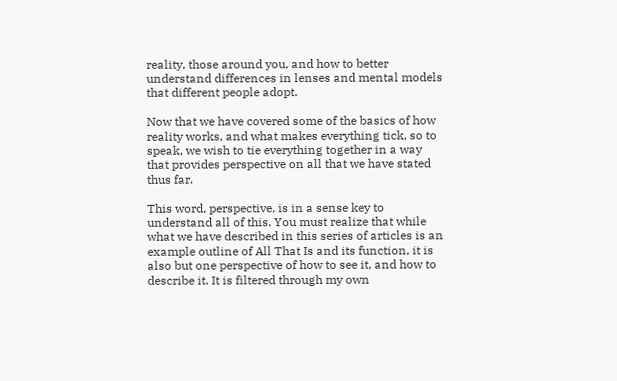reality, those around you, and how to better understand differences in lenses and mental models that different people adopt.

Now that we have covered some of the basics of how reality works, and what makes everything tick, so to speak, we wish to tie everything together in a way that provides perspective on all that we have stated thus far.

This word, perspective, is in a sense key to understand all of this. You must realize that while what we have described in this series of articles is an example outline of All That Is and its function, it is also but one perspective of how to see it, and how to describe it. It is filtered through my own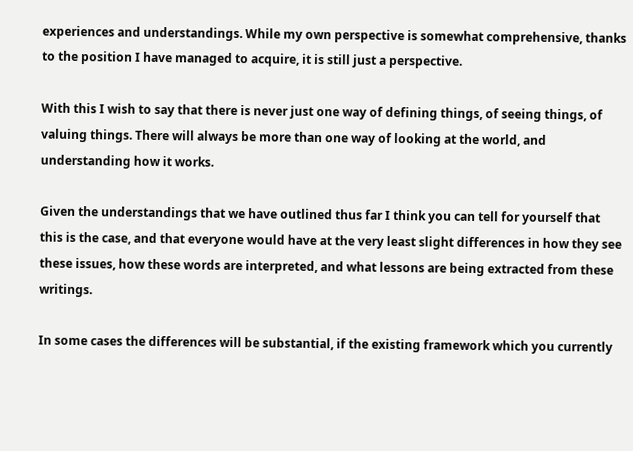experiences and understandings. While my own perspective is somewhat comprehensive, thanks to the position I have managed to acquire, it is still just a perspective.

With this I wish to say that there is never just one way of defining things, of seeing things, of valuing things. There will always be more than one way of looking at the world, and understanding how it works.

Given the understandings that we have outlined thus far I think you can tell for yourself that this is the case, and that everyone would have at the very least slight differences in how they see these issues, how these words are interpreted, and what lessons are being extracted from these writings.

In some cases the differences will be substantial, if the existing framework which you currently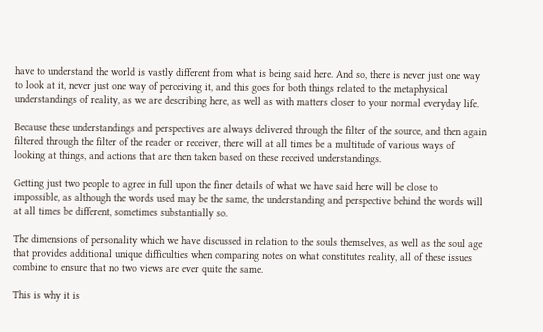have to understand the world is vastly different from what is being said here. And so, there is never just one way to look at it, never just one way of perceiving it, and this goes for both things related to the metaphysical understandings of reality, as we are describing here, as well as with matters closer to your normal everyday life.

Because these understandings and perspectives are always delivered through the filter of the source, and then again filtered through the filter of the reader or receiver, there will at all times be a multitude of various ways of looking at things, and actions that are then taken based on these received understandings.

Getting just two people to agree in full upon the finer details of what we have said here will be close to impossible, as although the words used may be the same, the understanding and perspective behind the words will at all times be different, sometimes substantially so.

The dimensions of personality which we have discussed in relation to the souls themselves, as well as the soul age that provides additional unique difficulties when comparing notes on what constitutes reality, all of these issues combine to ensure that no two views are ever quite the same.

This is why it is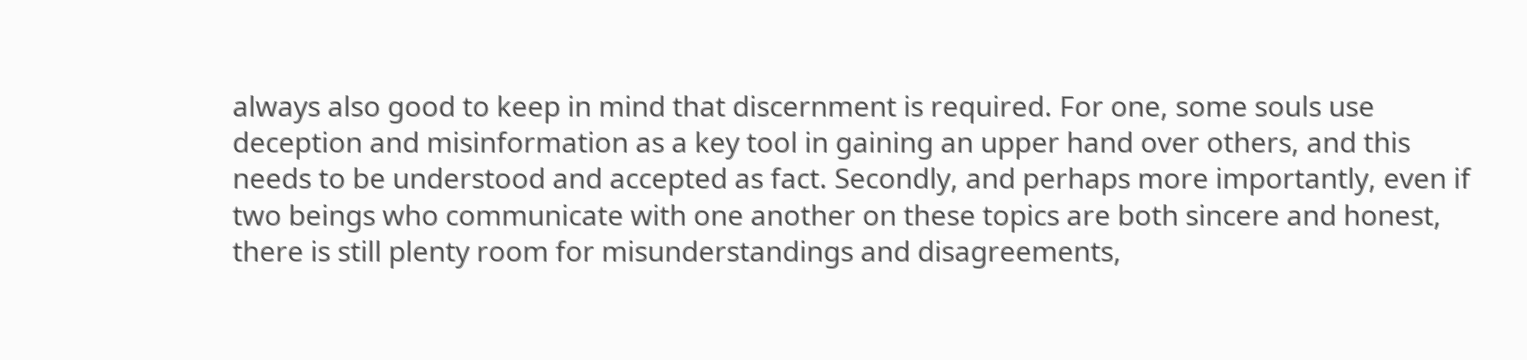always also good to keep in mind that discernment is required. For one, some souls use deception and misinformation as a key tool in gaining an upper hand over others, and this needs to be understood and accepted as fact. Secondly, and perhaps more importantly, even if two beings who communicate with one another on these topics are both sincere and honest, there is still plenty room for misunderstandings and disagreements,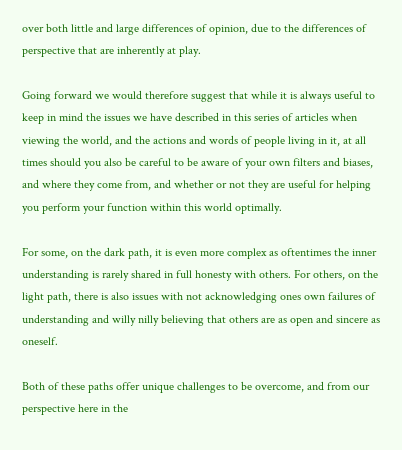over both little and large differences of opinion, due to the differences of perspective that are inherently at play.

Going forward we would therefore suggest that while it is always useful to keep in mind the issues we have described in this series of articles when viewing the world, and the actions and words of people living in it, at all times should you also be careful to be aware of your own filters and biases, and where they come from, and whether or not they are useful for helping you perform your function within this world optimally.

For some, on the dark path, it is even more complex as oftentimes the inner understanding is rarely shared in full honesty with others. For others, on the light path, there is also issues with not acknowledging ones own failures of understanding and willy nilly believing that others are as open and sincere as oneself.

Both of these paths offer unique challenges to be overcome, and from our perspective here in the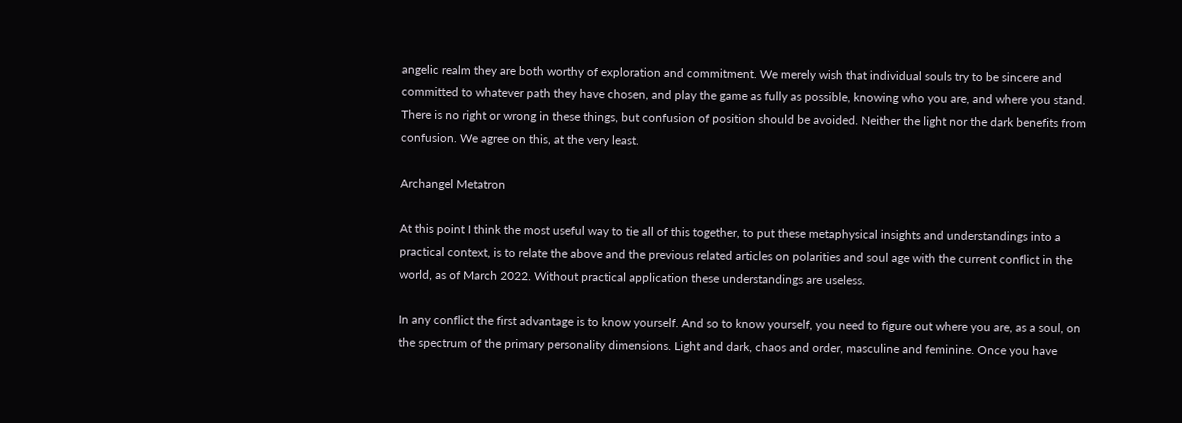angelic realm they are both worthy of exploration and commitment. We merely wish that individual souls try to be sincere and committed to whatever path they have chosen, and play the game as fully as possible, knowing who you are, and where you stand. There is no right or wrong in these things, but confusion of position should be avoided. Neither the light nor the dark benefits from confusion. We agree on this, at the very least.

Archangel Metatron

At this point I think the most useful way to tie all of this together, to put these metaphysical insights and understandings into a practical context, is to relate the above and the previous related articles on polarities and soul age with the current conflict in the world, as of March 2022. Without practical application these understandings are useless.

In any conflict the first advantage is to know yourself. And so to know yourself, you need to figure out where you are, as a soul, on the spectrum of the primary personality dimensions. Light and dark, chaos and order, masculine and feminine. Once you have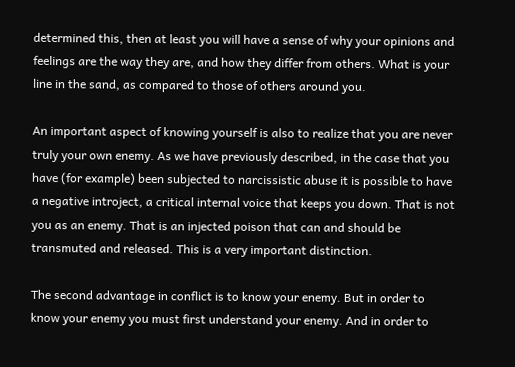determined this, then at least you will have a sense of why your opinions and feelings are the way they are, and how they differ from others. What is your line in the sand, as compared to those of others around you.

An important aspect of knowing yourself is also to realize that you are never truly your own enemy. As we have previously described, in the case that you have (for example) been subjected to narcissistic abuse it is possible to have a negative introject, a critical internal voice that keeps you down. That is not you as an enemy. That is an injected poison that can and should be transmuted and released. This is a very important distinction.

The second advantage in conflict is to know your enemy. But in order to know your enemy you must first understand your enemy. And in order to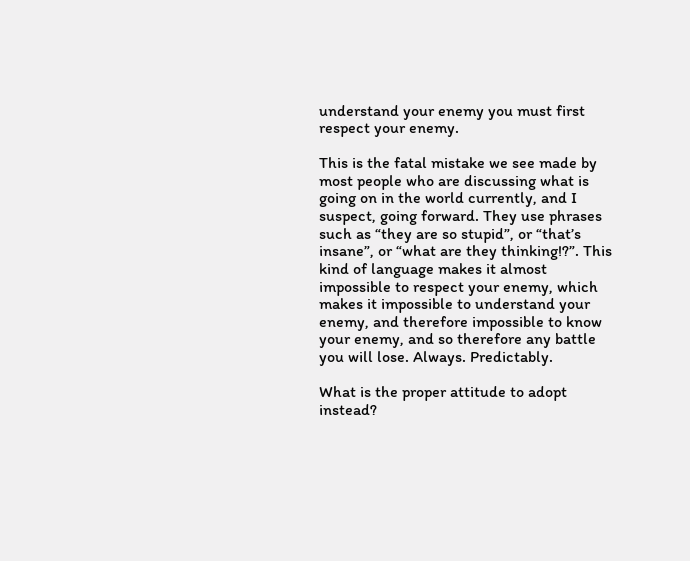understand your enemy you must first respect your enemy.

This is the fatal mistake we see made by most people who are discussing what is going on in the world currently, and I suspect, going forward. They use phrases such as “they are so stupid”, or “that’s insane”, or “what are they thinking!?”. This kind of language makes it almost impossible to respect your enemy, which makes it impossible to understand your enemy, and therefore impossible to know your enemy, and so therefore any battle you will lose. Always. Predictably.

What is the proper attitude to adopt instead?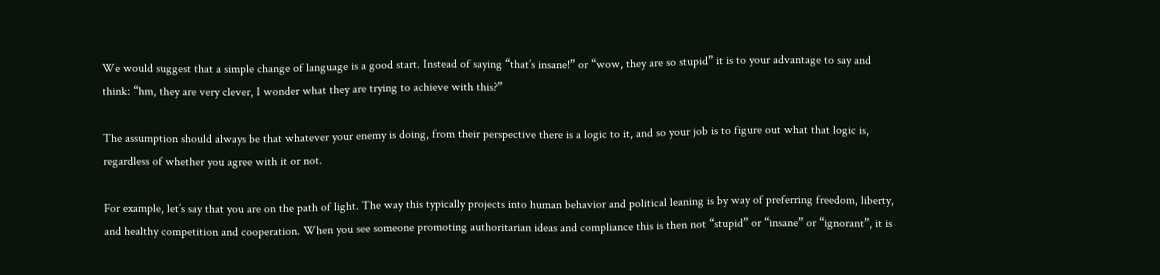We would suggest that a simple change of language is a good start. Instead of saying “that’s insane!” or “wow, they are so stupid” it is to your advantage to say and think: “hm, they are very clever, I wonder what they are trying to achieve with this?”

The assumption should always be that whatever your enemy is doing, from their perspective there is a logic to it, and so your job is to figure out what that logic is, regardless of whether you agree with it or not.

For example, let’s say that you are on the path of light. The way this typically projects into human behavior and political leaning is by way of preferring freedom, liberty, and healthy competition and cooperation. When you see someone promoting authoritarian ideas and compliance this is then not “stupid” or “insane” or “ignorant”, it is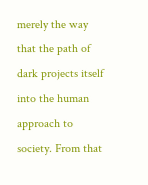merely the way that the path of dark projects itself into the human approach to society. From that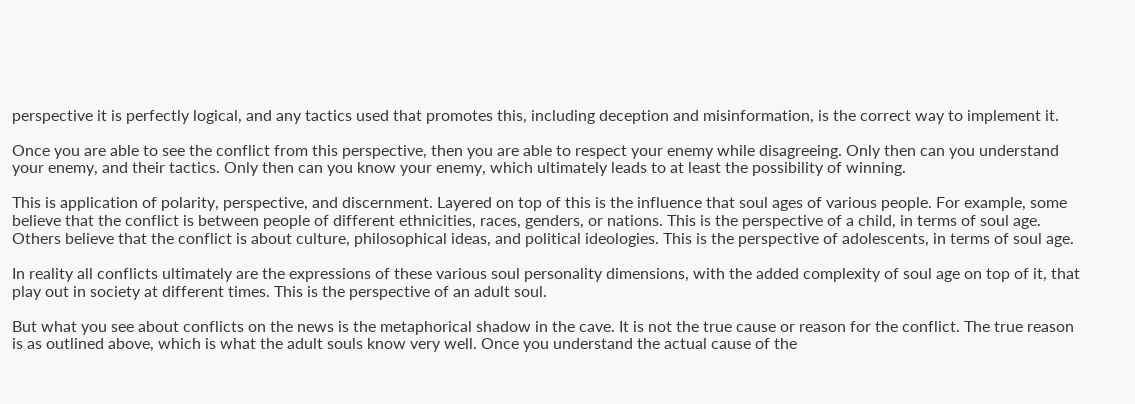perspective it is perfectly logical, and any tactics used that promotes this, including deception and misinformation, is the correct way to implement it.

Once you are able to see the conflict from this perspective, then you are able to respect your enemy while disagreeing. Only then can you understand your enemy, and their tactics. Only then can you know your enemy, which ultimately leads to at least the possibility of winning.

This is application of polarity, perspective, and discernment. Layered on top of this is the influence that soul ages of various people. For example, some believe that the conflict is between people of different ethnicities, races, genders, or nations. This is the perspective of a child, in terms of soul age. Others believe that the conflict is about culture, philosophical ideas, and political ideologies. This is the perspective of adolescents, in terms of soul age.

In reality all conflicts ultimately are the expressions of these various soul personality dimensions, with the added complexity of soul age on top of it, that play out in society at different times. This is the perspective of an adult soul.

But what you see about conflicts on the news is the metaphorical shadow in the cave. It is not the true cause or reason for the conflict. The true reason is as outlined above, which is what the adult souls know very well. Once you understand the actual cause of the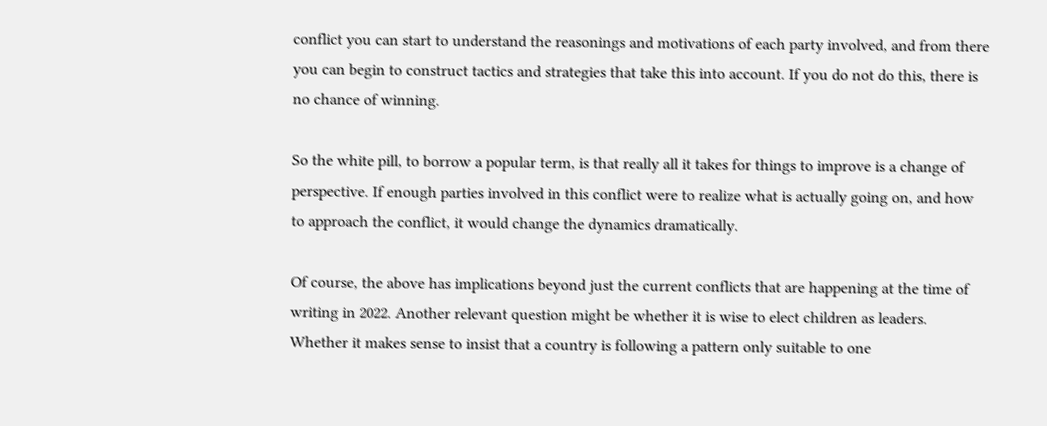conflict you can start to understand the reasonings and motivations of each party involved, and from there you can begin to construct tactics and strategies that take this into account. If you do not do this, there is no chance of winning.

So the white pill, to borrow a popular term, is that really all it takes for things to improve is a change of perspective. If enough parties involved in this conflict were to realize what is actually going on, and how to approach the conflict, it would change the dynamics dramatically.

Of course, the above has implications beyond just the current conflicts that are happening at the time of writing in 2022. Another relevant question might be whether it is wise to elect children as leaders. Whether it makes sense to insist that a country is following a pattern only suitable to one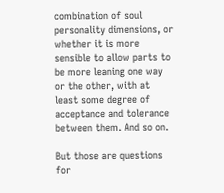combination of soul personality dimensions, or whether it is more sensible to allow parts to be more leaning one way or the other, with at least some degree of acceptance and tolerance between them. And so on.

But those are questions for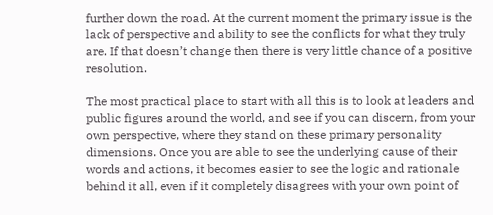further down the road. At the current moment the primary issue is the lack of perspective and ability to see the conflicts for what they truly are. If that doesn’t change then there is very little chance of a positive resolution.

The most practical place to start with all this is to look at leaders and public figures around the world, and see if you can discern, from your own perspective, where they stand on these primary personality dimensions. Once you are able to see the underlying cause of their words and actions, it becomes easier to see the logic and rationale behind it all, even if it completely disagrees with your own point of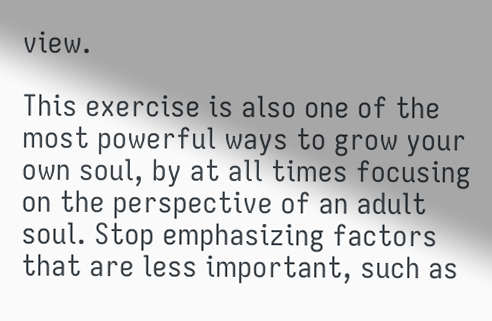view.

This exercise is also one of the most powerful ways to grow your own soul, by at all times focusing on the perspective of an adult soul. Stop emphasizing factors that are less important, such as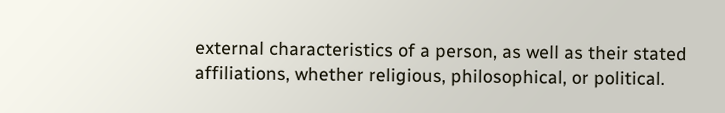external characteristics of a person, as well as their stated affiliations, whether religious, philosophical, or political.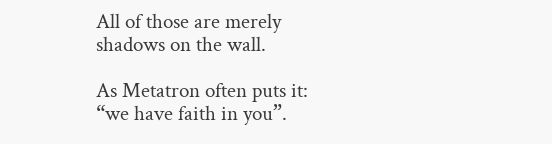All of those are merely shadows on the wall.

As Metatron often puts it: “we have faith in you”.